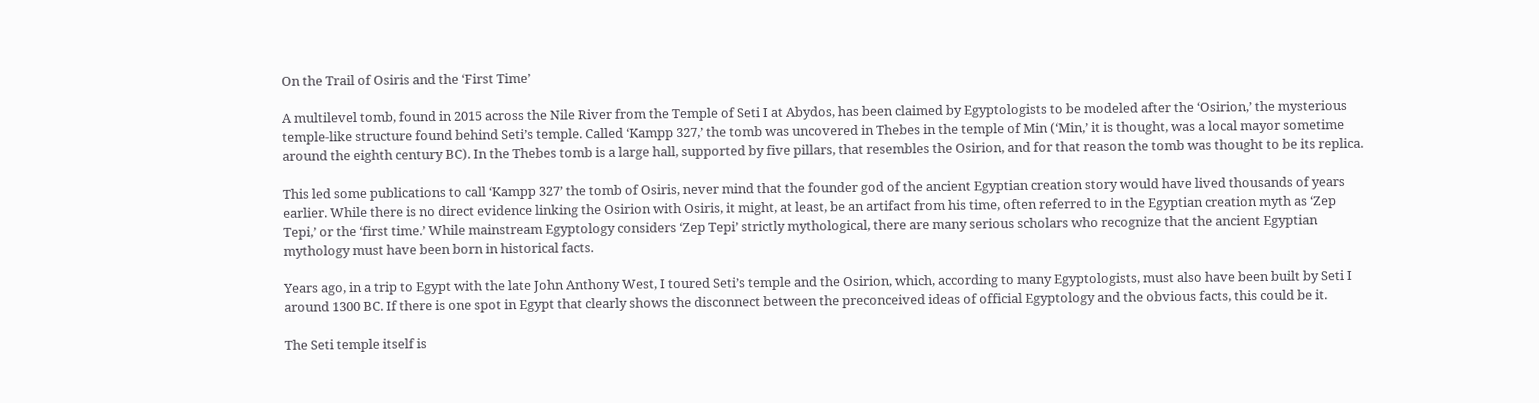On the Trail of Osiris and the ‘First Time’

A multilevel tomb, found in 2015 across the Nile River from the Temple of Seti I at Abydos, has been claimed by Egyptologists to be modeled after the ‘Osirion,’ the mysterious temple-like structure found behind Seti’s temple. Called ‘Kampp 327,’ the tomb was uncovered in Thebes in the temple of Min (‘Min,’ it is thought, was a local mayor sometime around the eighth century BC). In the Thebes tomb is a large hall, supported by five pillars, that resembles the Osirion, and for that reason the tomb was thought to be its replica.

This led some publications to call ‘Kampp 327’ the tomb of Osiris, never mind that the founder god of the ancient Egyptian creation story would have lived thousands of years earlier. While there is no direct evidence linking the Osirion with Osiris, it might, at least, be an artifact from his time, often referred to in the Egyptian creation myth as ‘Zep Tepi,’ or the ‘first time.’ While mainstream Egyptology considers ‘Zep Tepi’ strictly mythological, there are many serious scholars who recognize that the ancient Egyptian mythology must have been born in historical facts.

Years ago, in a trip to Egypt with the late John Anthony West, I toured Seti’s temple and the Osirion, which, according to many Egyptologists, must also have been built by Seti I around 1300 BC. If there is one spot in Egypt that clearly shows the disconnect between the preconceived ideas of official Egyptology and the obvious facts, this could be it.

The Seti temple itself is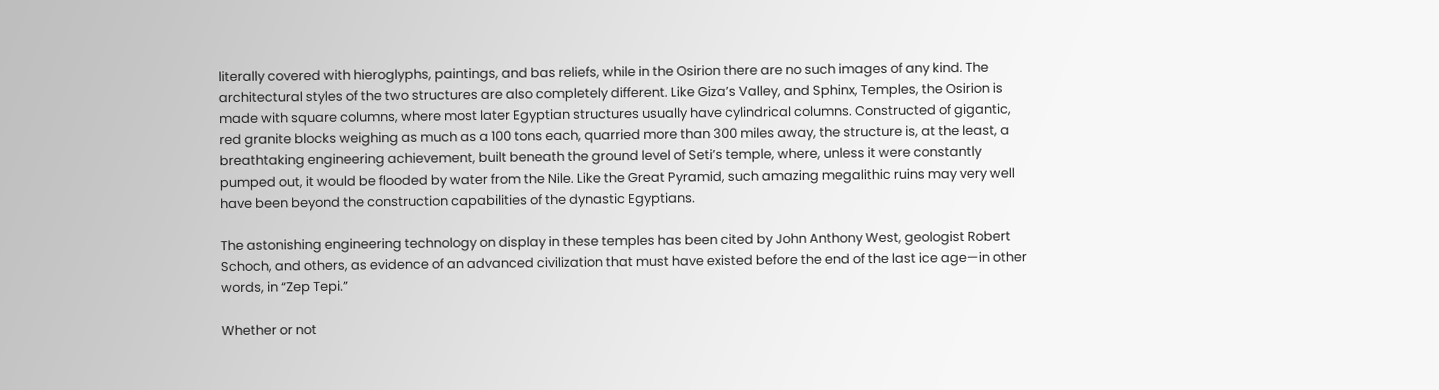literally covered with hieroglyphs, paintings, and bas reliefs, while in the Osirion there are no such images of any kind. The architectural styles of the two structures are also completely different. Like Giza’s Valley, and Sphinx, Temples, the Osirion is made with square columns, where most later Egyptian structures usually have cylindrical columns. Constructed of gigantic, red granite blocks weighing as much as a 100 tons each, quarried more than 300 miles away, the structure is, at the least, a breathtaking engineering achievement, built beneath the ground level of Seti’s temple, where, unless it were constantly pumped out, it would be flooded by water from the Nile. Like the Great Pyramid, such amazing megalithic ruins may very well have been beyond the construction capabilities of the dynastic Egyptians.

The astonishing engineering technology on display in these temples has been cited by John Anthony West, geologist Robert Schoch, and others, as evidence of an advanced civilization that must have existed before the end of the last ice age—in other words, in “Zep Tepi.”

Whether or not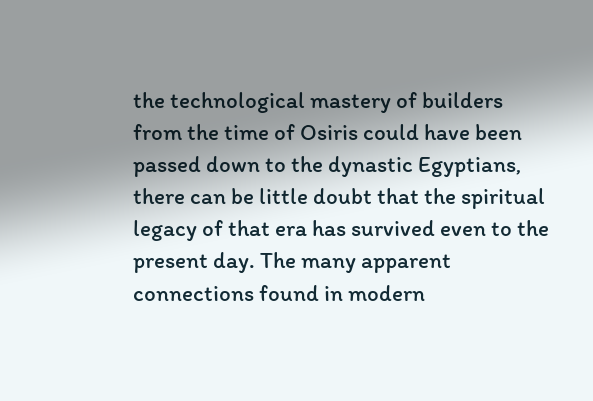the technological mastery of builders from the time of Osiris could have been passed down to the dynastic Egyptians, there can be little doubt that the spiritual legacy of that era has survived even to the present day. The many apparent connections found in modern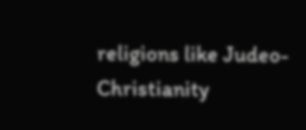religions like Judeo-Christianity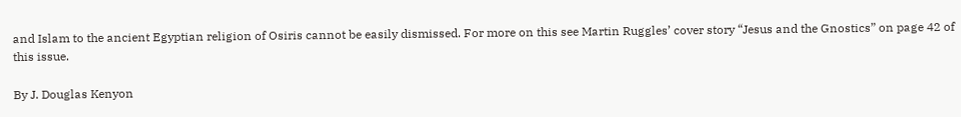and Islam to the ancient Egyptian religion of Osiris cannot be easily dismissed. For more on this see Martin Ruggles’ cover story “Jesus and the Gnostics” on page 42 of this issue.

By J. Douglas Kenyon